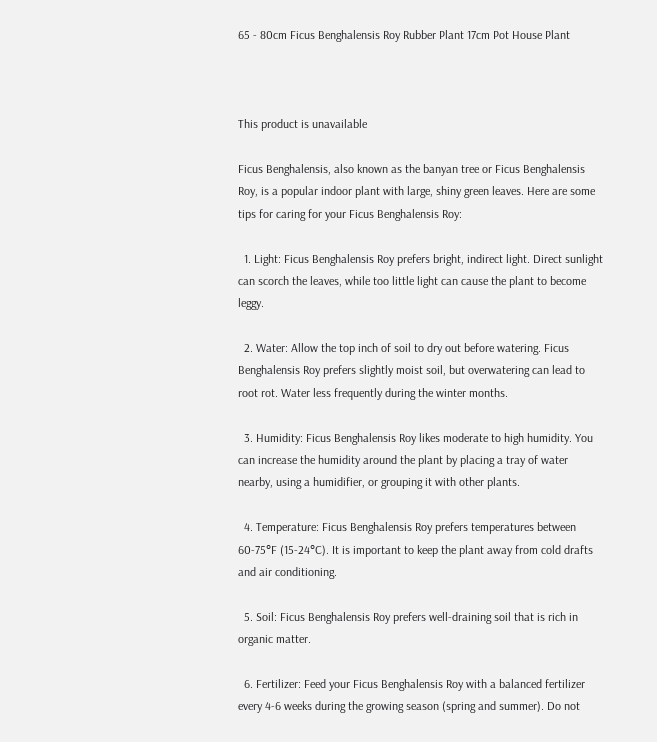65 - 80cm Ficus Benghalensis Roy Rubber Plant 17cm Pot House Plant



This product is unavailable

Ficus Benghalensis, also known as the banyan tree or Ficus Benghalensis Roy, is a popular indoor plant with large, shiny green leaves. Here are some tips for caring for your Ficus Benghalensis Roy:

  1. Light: Ficus Benghalensis Roy prefers bright, indirect light. Direct sunlight can scorch the leaves, while too little light can cause the plant to become leggy.

  2. Water: Allow the top inch of soil to dry out before watering. Ficus Benghalensis Roy prefers slightly moist soil, but overwatering can lead to root rot. Water less frequently during the winter months.

  3. Humidity: Ficus Benghalensis Roy likes moderate to high humidity. You can increase the humidity around the plant by placing a tray of water nearby, using a humidifier, or grouping it with other plants.

  4. Temperature: Ficus Benghalensis Roy prefers temperatures between 60-75°F (15-24°C). It is important to keep the plant away from cold drafts and air conditioning.

  5. Soil: Ficus Benghalensis Roy prefers well-draining soil that is rich in organic matter.

  6. Fertilizer: Feed your Ficus Benghalensis Roy with a balanced fertilizer every 4-6 weeks during the growing season (spring and summer). Do not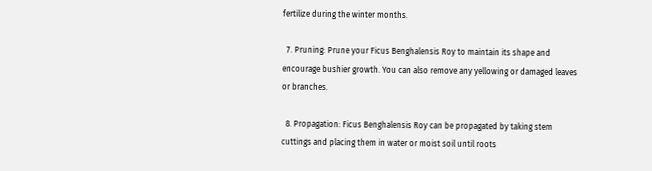fertilize during the winter months.

  7. Pruning: Prune your Ficus Benghalensis Roy to maintain its shape and encourage bushier growth. You can also remove any yellowing or damaged leaves or branches.

  8. Propagation: Ficus Benghalensis Roy can be propagated by taking stem cuttings and placing them in water or moist soil until roots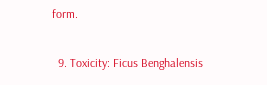form.

  9. Toxicity: Ficus Benghalensis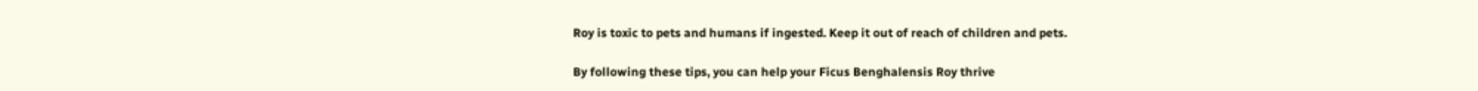Roy is toxic to pets and humans if ingested. Keep it out of reach of children and pets.

By following these tips, you can help your Ficus Benghalensis Roy thrive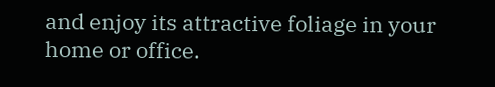and enjoy its attractive foliage in your home or office.